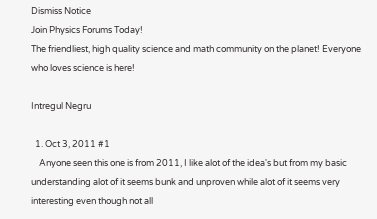Dismiss Notice
Join Physics Forums Today!
The friendliest, high quality science and math community on the planet! Everyone who loves science is here!

Intregul Negru

  1. Oct 3, 2011 #1
    Anyone seen this one is from 2011, I like alot of the idea's but from my basic understanding alot of it seems bunk and unproven while alot of it seems very interesting even though not all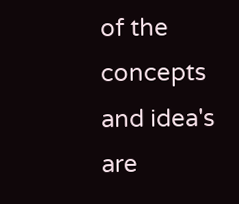of the concepts and idea's are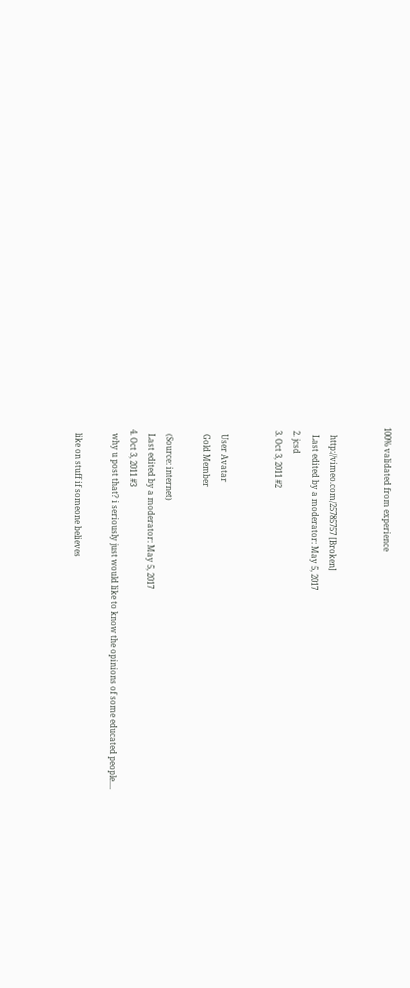100% validated from experience


    http://vimeo.com/25785757 [Broken]
    Last edited by a moderator: May 5, 2017
  2. jcsd
  3. Oct 3, 2011 #2


    User Avatar
    Gold Member

    (Source: internet)
    Last edited by a moderator: May 5, 2017
  4. Oct 3, 2011 #3
    why u post that? i seriously just would like to know the opinions of some educated people....

    like on stuff if someone believes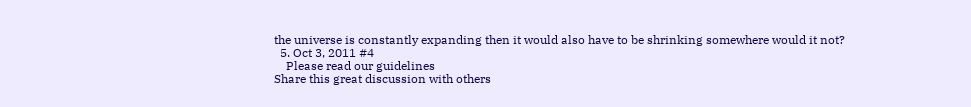the universe is constantly expanding then it would also have to be shrinking somewhere would it not?
  5. Oct 3, 2011 #4
    Please read our guidelines
Share this great discussion with others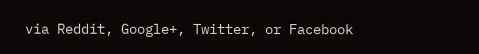via Reddit, Google+, Twitter, or Facebook